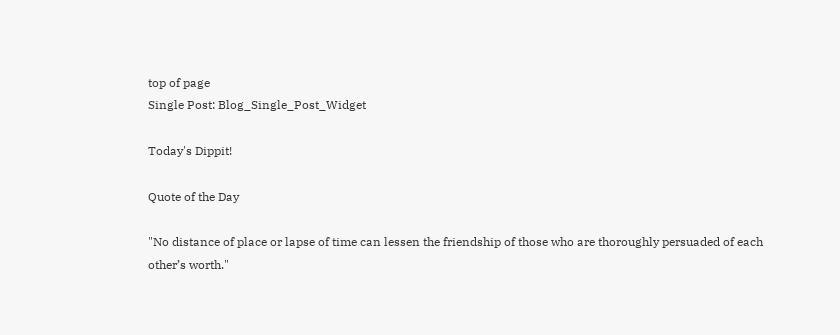top of page
Single Post: Blog_Single_Post_Widget

Today's Dippit!

Quote of the Day

"No distance of place or lapse of time can lessen the friendship of those who are thoroughly persuaded of each other’s worth."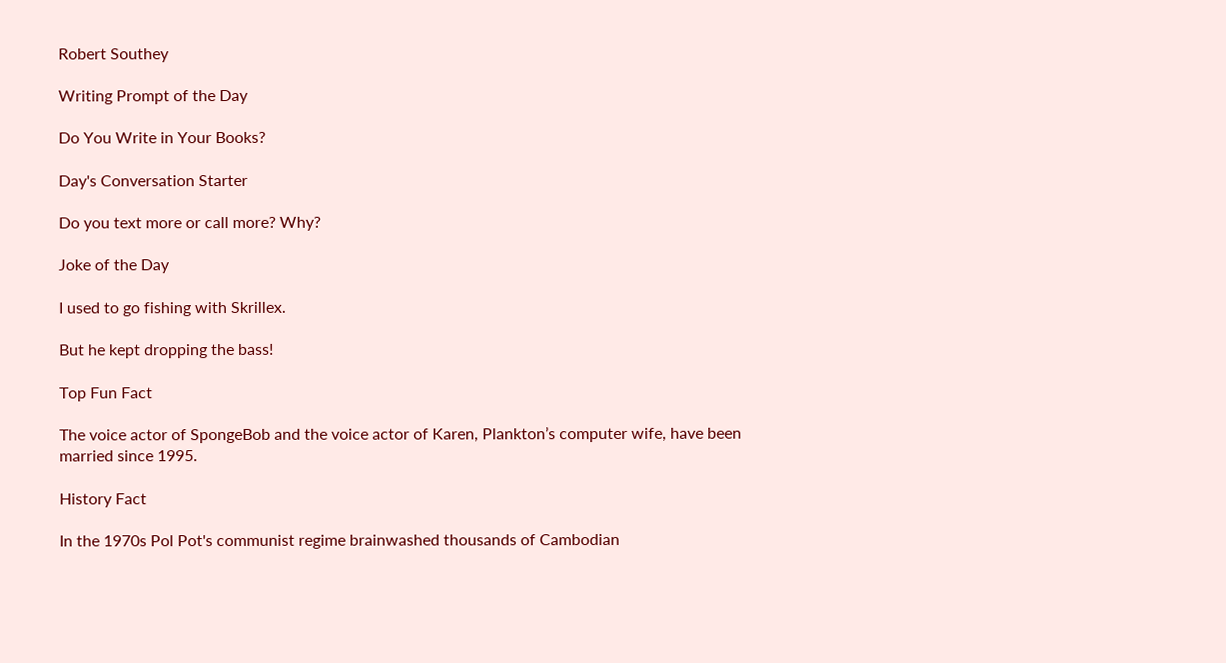Robert Southey

Writing Prompt of the Day

Do You Write in Your Books?

Day's Conversation Starter

Do you text more or call more? Why?

Joke of the Day

I used to go fishing with Skrillex.

But he kept dropping the bass!

Top Fun Fact

The voice actor of SpongeBob and the voice actor of Karen, Plankton’s computer wife, have been married since 1995.

History Fact

In the 1970s Pol Pot's communist regime brainwashed thousands of Cambodian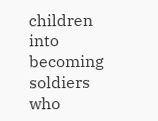children into becoming soldiers who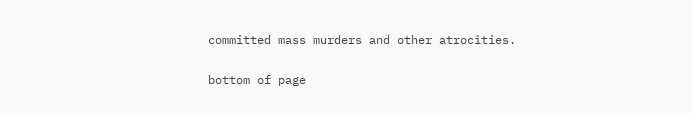committed mass murders and other atrocities.

bottom of page